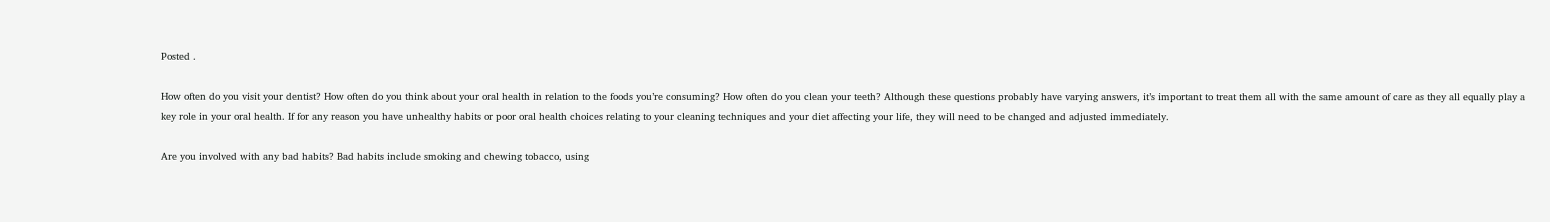Posted .

How often do you visit your dentist? How often do you think about your oral health in relation to the foods you’re consuming? How often do you clean your teeth? Although these questions probably have varying answers, it’s important to treat them all with the same amount of care as they all equally play a key role in your oral health. If for any reason you have unhealthy habits or poor oral health choices relating to your cleaning techniques and your diet affecting your life, they will need to be changed and adjusted immediately.

Are you involved with any bad habits? Bad habits include smoking and chewing tobacco, using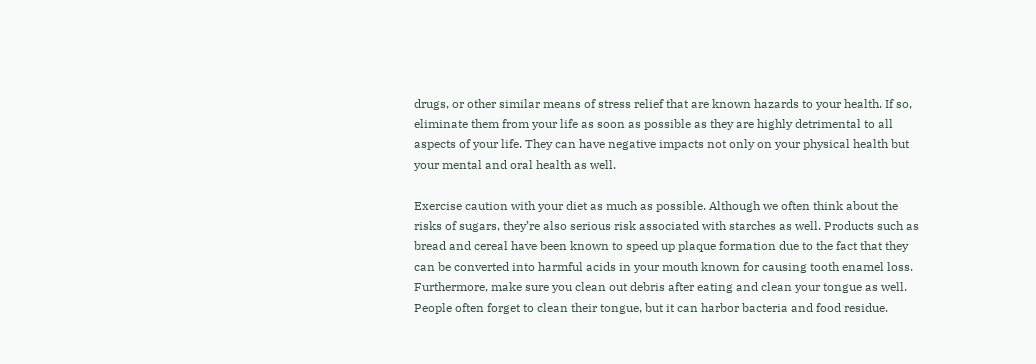drugs, or other similar means of stress relief that are known hazards to your health. If so, eliminate them from your life as soon as possible as they are highly detrimental to all aspects of your life. They can have negative impacts not only on your physical health but your mental and oral health as well.

Exercise caution with your diet as much as possible. Although we often think about the risks of sugars, they’re also serious risk associated with starches as well. Products such as bread and cereal have been known to speed up plaque formation due to the fact that they can be converted into harmful acids in your mouth known for causing tooth enamel loss. Furthermore, make sure you clean out debris after eating and clean your tongue as well. People often forget to clean their tongue, but it can harbor bacteria and food residue.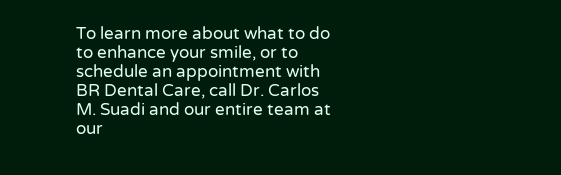To learn more about what to do to enhance your smile, or to schedule an appointment with BR Dental Care, call Dr. Carlos M. Suadi and our entire team at our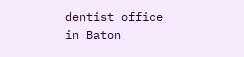dentist office in Baton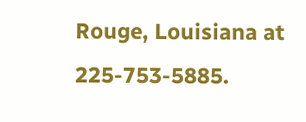Rouge, Louisiana at 225-753-5885.